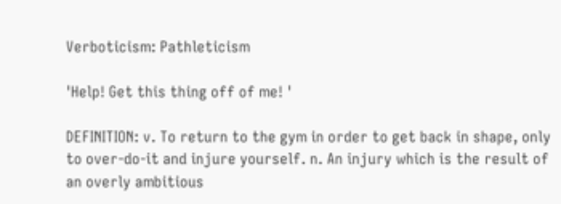Verboticism: Pathleticism

'Help! Get this thing off of me! '

DEFINITION: v. To return to the gym in order to get back in shape, only to over-do-it and injure yourself. n. An injury which is the result of an overly ambitious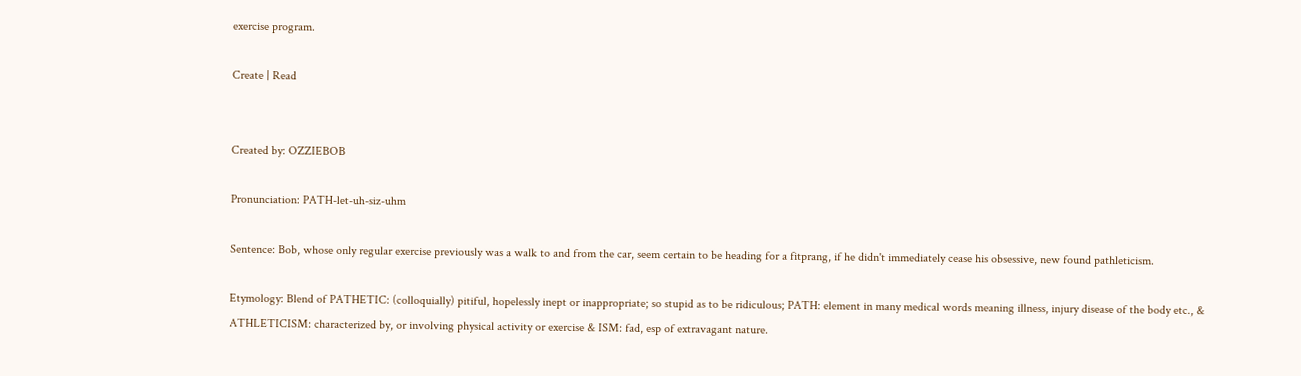exercise program.

Create | Read


Created by: OZZIEBOB

Pronunciation: PATH-let-uh-siz-uhm

Sentence: Bob, whose only regular exercise previously was a walk to and from the car, seem certain to be heading for a fitprang, if he didn't immediately cease his obsessive, new found pathleticism.

Etymology: Blend of PATHETIC: (colloquially) pitiful, hopelessly inept or inappropriate; so stupid as to be ridiculous; PATH: element in many medical words meaning illness, injury disease of the body etc., & ATHLETICISM: characterized by, or involving physical activity or exercise & ISM: fad, esp of extravagant nature.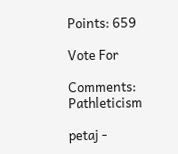Points: 659

Vote For

Comments: Pathleticism

petaj -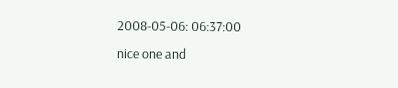2008-05-06: 06:37:00
nice one and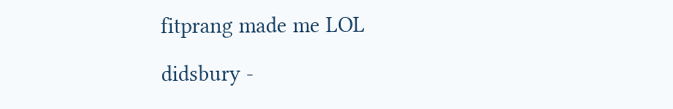fitprang made me LOL

didsbury -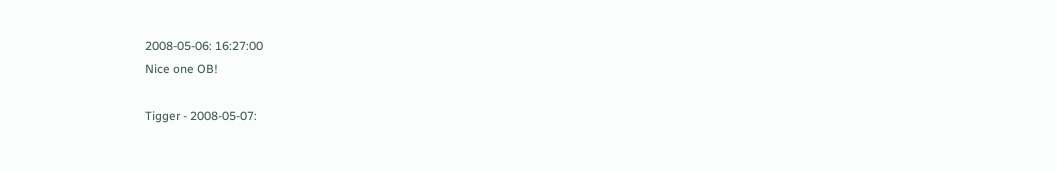2008-05-06: 16:27:00
Nice one OB!

Tigger - 2008-05-07: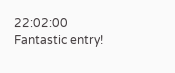22:02:00
Fantastic entry!